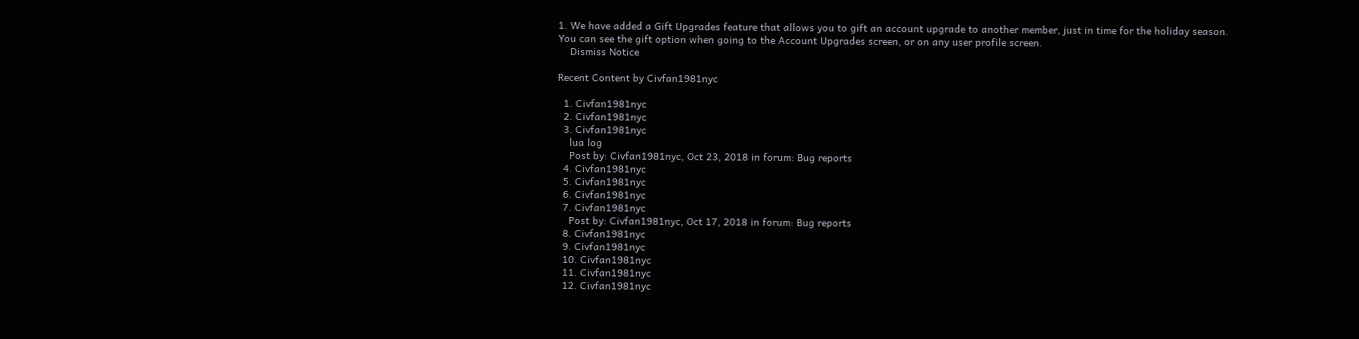1. We have added a Gift Upgrades feature that allows you to gift an account upgrade to another member, just in time for the holiday season. You can see the gift option when going to the Account Upgrades screen, or on any user profile screen.
    Dismiss Notice

Recent Content by Civfan1981nyc

  1. Civfan1981nyc
  2. Civfan1981nyc
  3. Civfan1981nyc
    lua log
    Post by: Civfan1981nyc, Oct 23, 2018 in forum: Bug reports
  4. Civfan1981nyc
  5. Civfan1981nyc
  6. Civfan1981nyc
  7. Civfan1981nyc
    Post by: Civfan1981nyc, Oct 17, 2018 in forum: Bug reports
  8. Civfan1981nyc
  9. Civfan1981nyc
  10. Civfan1981nyc
  11. Civfan1981nyc
  12. Civfan1981nyc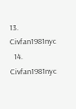13. Civfan1981nyc
  14. Civfan1981nyc